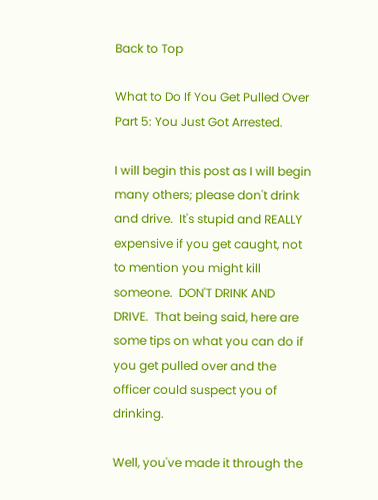Back to Top

What to Do If You Get Pulled Over Part 5: You Just Got Arrested.

I will begin this post as I will begin many others; please don't drink and drive.  It's stupid and REALLY expensive if you get caught, not to mention you might kill someone.  DON'T DRINK AND DRIVE.  That being said, here are some tips on what you can do if you get pulled over and the officer could suspect you of drinking.

Well, you've made it through the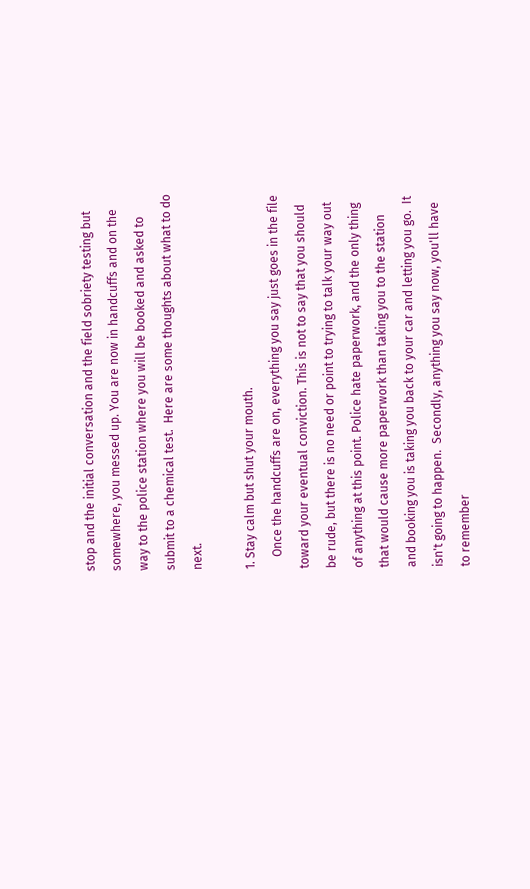stop and the initial conversation and the field sobriety testing but somewhere, you messed up. You are now in handcuffs and on the way to the police station where you will be booked and asked to submit to a chemical test.  Here are some thoughts about what to do next.

1. Stay calm but shut your mouth.
    Once the handcuffs are on, everything you say just goes in the file toward your eventual conviction. This is not to say that you should be rude, but there is no need or point to trying to talk your way out of anything at this point. Police hate paperwork, and the only thing that would cause more paperwork than taking you to the station and booking you is taking you back to your car and letting you go.  It isn't going to happen.  Secondly, anything you say now, you'll have to remember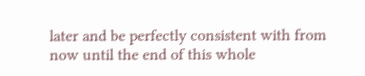later and be perfectly consistent with from now until the end of this whole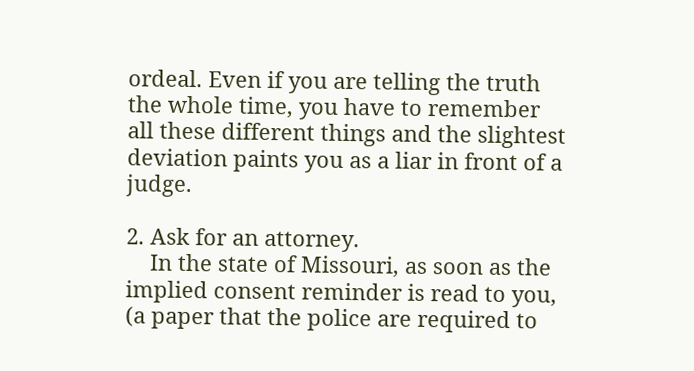ordeal. Even if you are telling the truth the whole time, you have to remember all these different things and the slightest deviation paints you as a liar in front of a judge.

2. Ask for an attorney.
    In the state of Missouri, as soon as the implied consent reminder is read to you, (a paper that the police are required to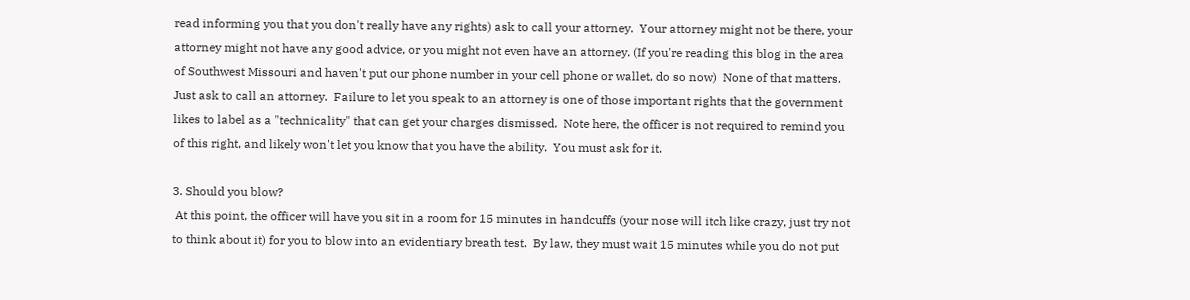read informing you that you don't really have any rights) ask to call your attorney.  Your attorney might not be there, your attorney might not have any good advice, or you might not even have an attorney. (If you're reading this blog in the area of Southwest Missouri and haven't put our phone number in your cell phone or wallet, do so now)  None of that matters.  Just ask to call an attorney.  Failure to let you speak to an attorney is one of those important rights that the government likes to label as a "technicality" that can get your charges dismissed.  Note here, the officer is not required to remind you of this right, and likely won't let you know that you have the ability.  You must ask for it.

3. Should you blow?
 At this point, the officer will have you sit in a room for 15 minutes in handcuffs (your nose will itch like crazy, just try not to think about it) for you to blow into an evidentiary breath test.  By law, they must wait 15 minutes while you do not put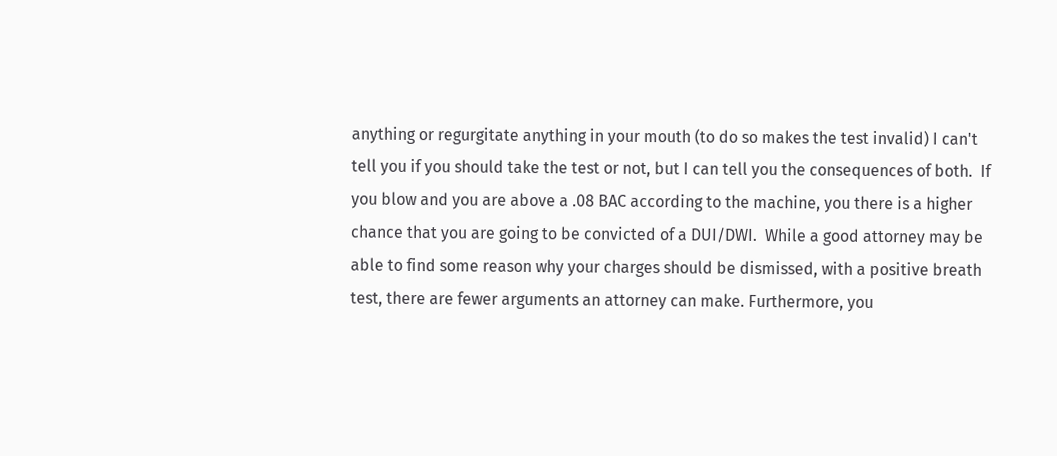anything or regurgitate anything in your mouth (to do so makes the test invalid) I can't tell you if you should take the test or not, but I can tell you the consequences of both.  If you blow and you are above a .08 BAC according to the machine, you there is a higher chance that you are going to be convicted of a DUI/DWI.  While a good attorney may be able to find some reason why your charges should be dismissed, with a positive breath test, there are fewer arguments an attorney can make. Furthermore, you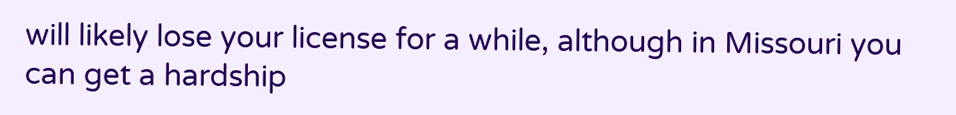will likely lose your license for a while, although in Missouri you can get a hardship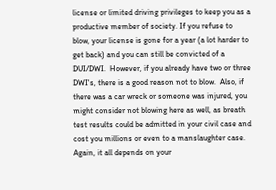license or limited driving privileges to keep you as a productive member of society. If you refuse to blow, your license is gone for a year (a lot harder to get back) and you can still be convicted of a DUI/DWI.  However, if you already have two or three DWI's, there is a good reason not to blow.  Also, if there was a car wreck or someone was injured, you might consider not blowing here as well, as breath test results could be admitted in your civil case and cost you millions or even to a manslaughter case. Again, it all depends on your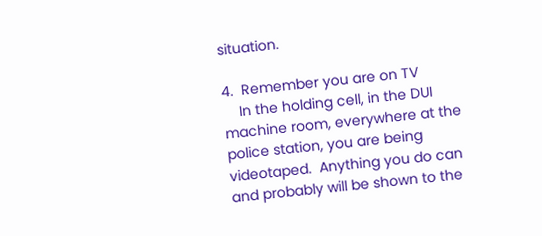situation.

4.  Remember you are on TV
    In the holding cell, in the DUI machine room, everywhere at the police station, you are being videotaped.  Anything you do can and probably will be shown to the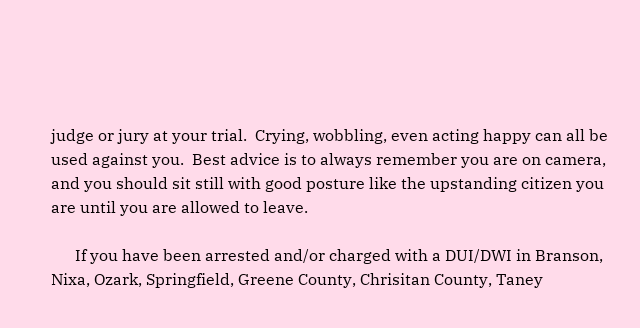judge or jury at your trial.  Crying, wobbling, even acting happy can all be used against you.  Best advice is to always remember you are on camera, and you should sit still with good posture like the upstanding citizen you are until you are allowed to leave.

      If you have been arrested and/or charged with a DUI/DWI in Branson, Nixa, Ozark, Springfield, Greene County, Chrisitan County, Taney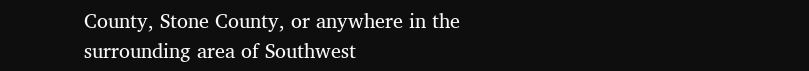County, Stone County, or anywhere in the surrounding area of Southwest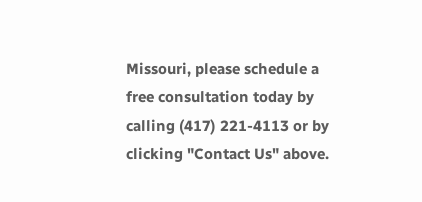Missouri, please schedule a free consultation today by calling (417) 221-4113 or by clicking "Contact Us" above.